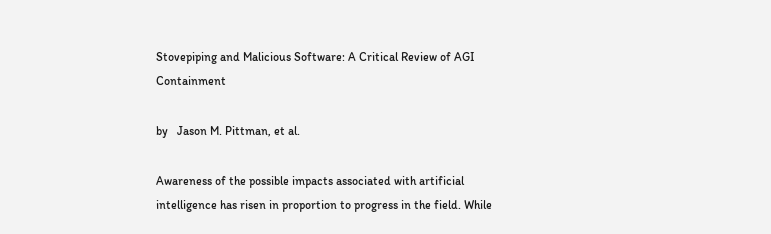Stovepiping and Malicious Software: A Critical Review of AGI Containment

by   Jason M. Pittman, et al.

Awareness of the possible impacts associated with artificial intelligence has risen in proportion to progress in the field. While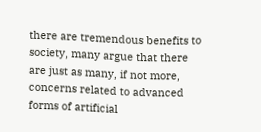there are tremendous benefits to society, many argue that there are just as many, if not more, concerns related to advanced forms of artificial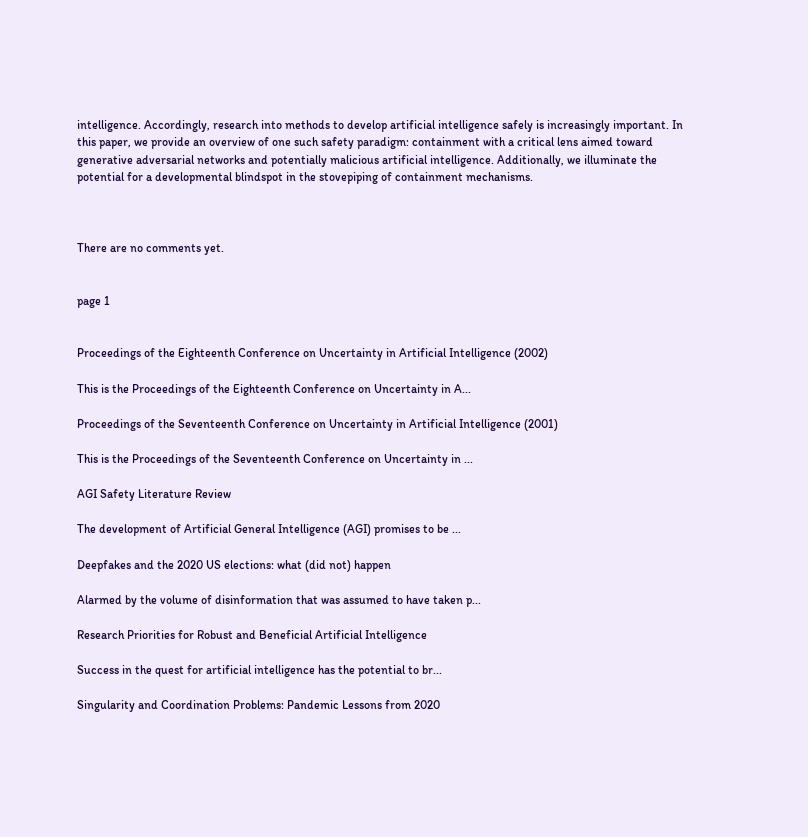intelligence. Accordingly, research into methods to develop artificial intelligence safely is increasingly important. In this paper, we provide an overview of one such safety paradigm: containment with a critical lens aimed toward generative adversarial networks and potentially malicious artificial intelligence. Additionally, we illuminate the potential for a developmental blindspot in the stovepiping of containment mechanisms.



There are no comments yet.


page 1


Proceedings of the Eighteenth Conference on Uncertainty in Artificial Intelligence (2002)

This is the Proceedings of the Eighteenth Conference on Uncertainty in A...

Proceedings of the Seventeenth Conference on Uncertainty in Artificial Intelligence (2001)

This is the Proceedings of the Seventeenth Conference on Uncertainty in ...

AGI Safety Literature Review

The development of Artificial General Intelligence (AGI) promises to be ...

Deepfakes and the 2020 US elections: what (did not) happen

Alarmed by the volume of disinformation that was assumed to have taken p...

Research Priorities for Robust and Beneficial Artificial Intelligence

Success in the quest for artificial intelligence has the potential to br...

Singularity and Coordination Problems: Pandemic Lessons from 2020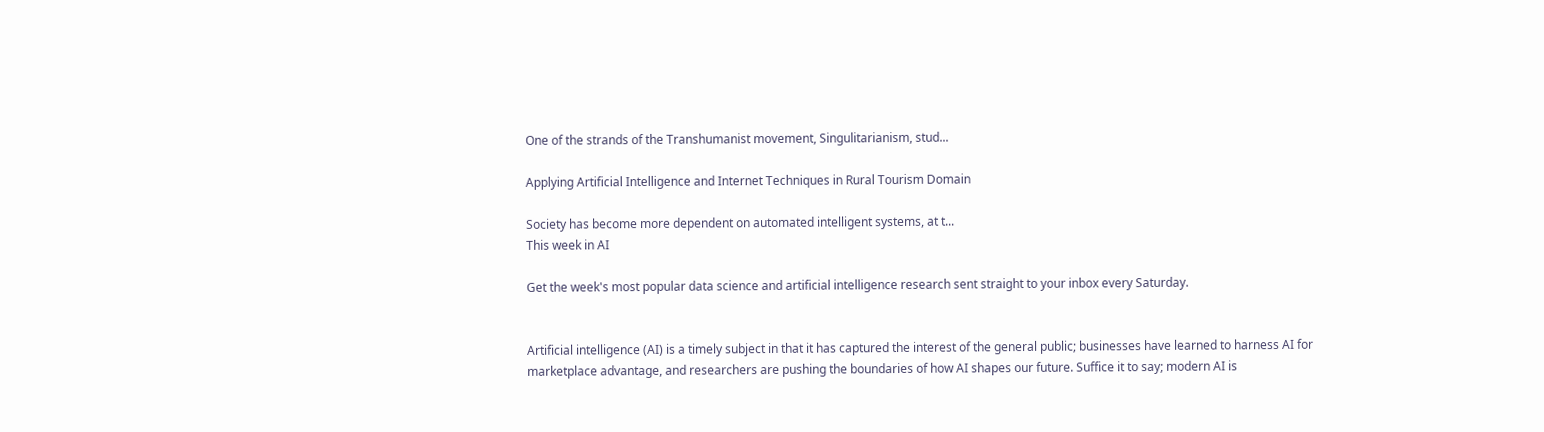One of the strands of the Transhumanist movement, Singulitarianism, stud...

Applying Artificial Intelligence and Internet Techniques in Rural Tourism Domain

Society has become more dependent on automated intelligent systems, at t...
This week in AI

Get the week's most popular data science and artificial intelligence research sent straight to your inbox every Saturday.


Artificial intelligence (AI) is a timely subject in that it has captured the interest of the general public; businesses have learned to harness AI for marketplace advantage, and researchers are pushing the boundaries of how AI shapes our future. Suffice it to say; modern AI is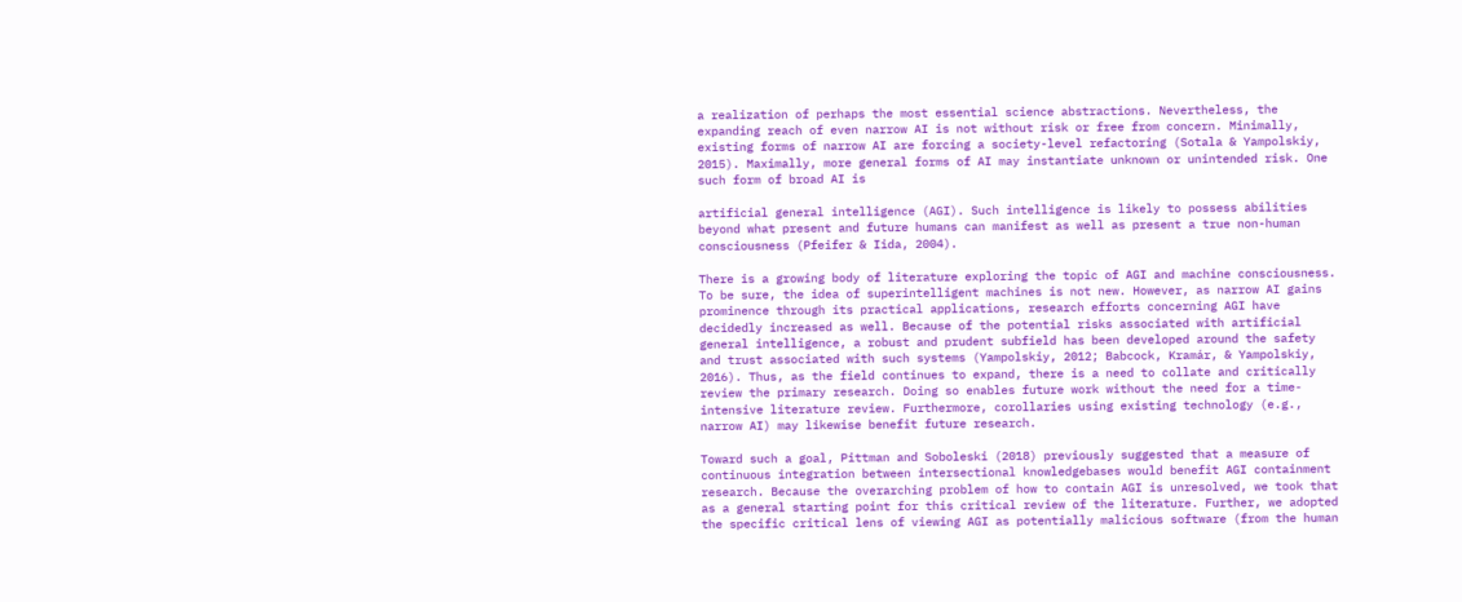a realization of perhaps the most essential science abstractions. Nevertheless, the expanding reach of even narrow AI is not without risk or free from concern. Minimally, existing forms of narrow AI are forcing a society-level refactoring (Sotala & Yampolskiy, 2015). Maximally, more general forms of AI may instantiate unknown or unintended risk. One such form of broad AI is

artificial general intelligence (AGI). Such intelligence is likely to possess abilities beyond what present and future humans can manifest as well as present a true non-human consciousness (Pfeifer & Iida, 2004).

There is a growing body of literature exploring the topic of AGI and machine consciousness. To be sure, the idea of superintelligent machines is not new. However, as narrow AI gains prominence through its practical applications, research efforts concerning AGI have decidedly increased as well. Because of the potential risks associated with artificial general intelligence, a robust and prudent subfield has been developed around the safety and trust associated with such systems (Yampolskiy, 2012; Babcock, Kramár, & Yampolskiy, 2016). Thus, as the field continues to expand, there is a need to collate and critically review the primary research. Doing so enables future work without the need for a time-intensive literature review. Furthermore, corollaries using existing technology (e.g., narrow AI) may likewise benefit future research.

Toward such a goal, Pittman and Soboleski (2018) previously suggested that a measure of continuous integration between intersectional knowledgebases would benefit AGI containment research. Because the overarching problem of how to contain AGI is unresolved, we took that as a general starting point for this critical review of the literature. Further, we adopted the specific critical lens of viewing AGI as potentially malicious software (from the human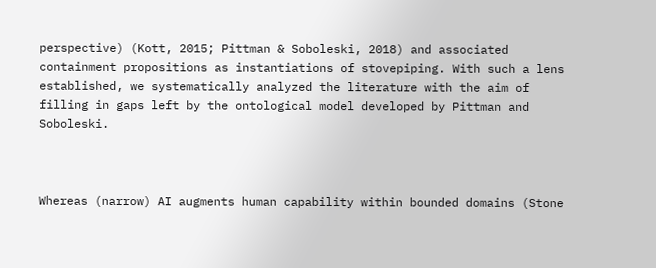perspective) (Kott, 2015; Pittman & Soboleski, 2018) and associated containment propositions as instantiations of stovepiping. With such a lens established, we systematically analyzed the literature with the aim of filling in gaps left by the ontological model developed by Pittman and Soboleski.



Whereas (narrow) AI augments human capability within bounded domains (Stone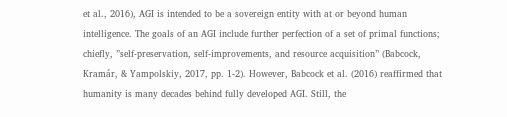et al., 2016), AGI is intended to be a sovereign entity with at or beyond human intelligence. The goals of an AGI include further perfection of a set of primal functions; chiefly, ”self-preservation, self-improvements, and resource acquisition” (Babcock, Kramár, & Yampolskiy, 2017, pp. 1-2). However, Babcock et al. (2016) reaffirmed that humanity is many decades behind fully developed AGI. Still, the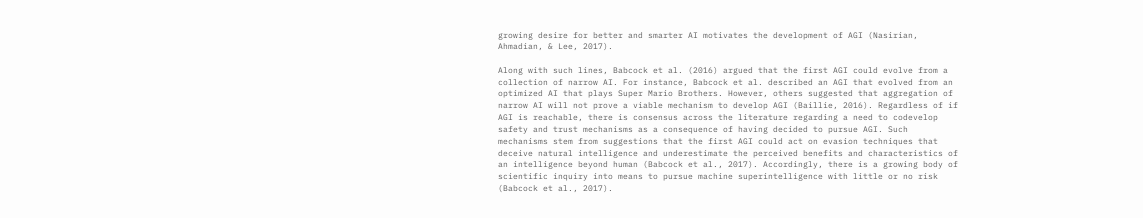growing desire for better and smarter AI motivates the development of AGI (Nasirian, Ahmadian, & Lee, 2017).

Along with such lines, Babcock et al. (2016) argued that the first AGI could evolve from a collection of narrow AI. For instance, Babcock et al. described an AGI that evolved from an optimized AI that plays Super Mario Brothers. However, others suggested that aggregation of narrow AI will not prove a viable mechanism to develop AGI (Baillie, 2016). Regardless of if AGI is reachable, there is consensus across the literature regarding a need to codevelop safety and trust mechanisms as a consequence of having decided to pursue AGI. Such mechanisms stem from suggestions that the first AGI could act on evasion techniques that deceive natural intelligence and underestimate the perceived benefits and characteristics of an intelligence beyond human (Babcock et al., 2017). Accordingly, there is a growing body of scientific inquiry into means to pursue machine superintelligence with little or no risk (Babcock et al., 2017).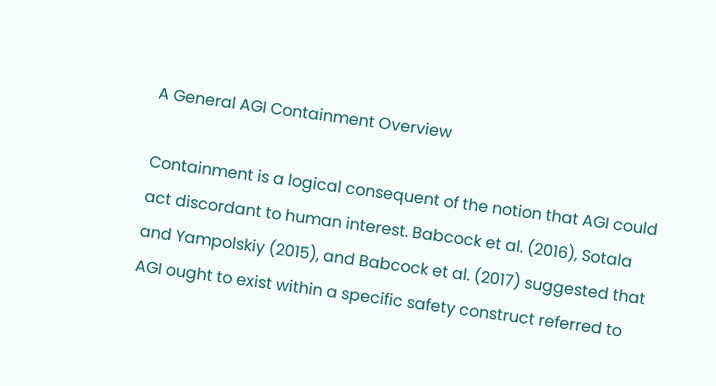A General AGI Containment Overview

Containment is a logical consequent of the notion that AGI could act discordant to human interest. Babcock et al. (2016), Sotala and Yampolskiy (2015), and Babcock et al. (2017) suggested that AGI ought to exist within a specific safety construct referred to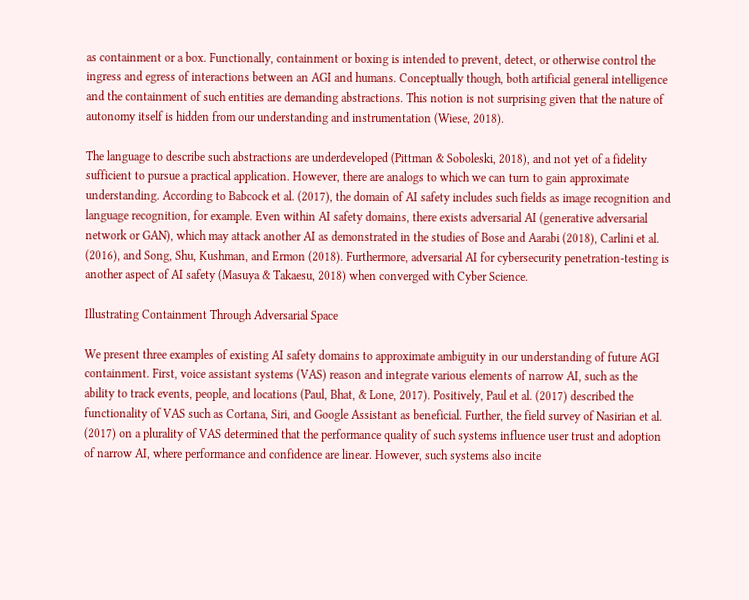as containment or a box. Functionally, containment or boxing is intended to prevent, detect, or otherwise control the ingress and egress of interactions between an AGI and humans. Conceptually though, both artificial general intelligence and the containment of such entities are demanding abstractions. This notion is not surprising given that the nature of autonomy itself is hidden from our understanding and instrumentation (Wiese, 2018).

The language to describe such abstractions are underdeveloped (Pittman & Soboleski, 2018), and not yet of a fidelity sufficient to pursue a practical application. However, there are analogs to which we can turn to gain approximate understanding. According to Babcock et al. (2017), the domain of AI safety includes such fields as image recognition and language recognition, for example. Even within AI safety domains, there exists adversarial AI (generative adversarial network or GAN), which may attack another AI as demonstrated in the studies of Bose and Aarabi (2018), Carlini et al. (2016), and Song, Shu, Kushman, and Ermon (2018). Furthermore, adversarial AI for cybersecurity penetration-testing is another aspect of AI safety (Masuya & Takaesu, 2018) when converged with Cyber Science.

Illustrating Containment Through Adversarial Space

We present three examples of existing AI safety domains to approximate ambiguity in our understanding of future AGI containment. First, voice assistant systems (VAS) reason and integrate various elements of narrow AI, such as the ability to track events, people, and locations (Paul, Bhat, & Lone, 2017). Positively, Paul et al. (2017) described the functionality of VAS such as Cortana, Siri, and Google Assistant as beneficial. Further, the field survey of Nasirian et al. (2017) on a plurality of VAS determined that the performance quality of such systems influence user trust and adoption of narrow AI, where performance and confidence are linear. However, such systems also incite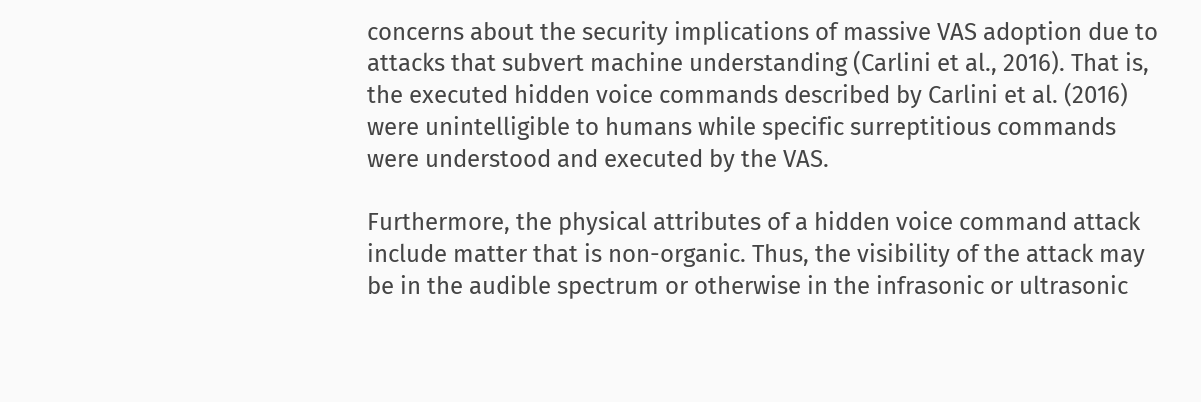concerns about the security implications of massive VAS adoption due to attacks that subvert machine understanding (Carlini et al., 2016). That is, the executed hidden voice commands described by Carlini et al. (2016) were unintelligible to humans while specific surreptitious commands were understood and executed by the VAS.

Furthermore, the physical attributes of a hidden voice command attack include matter that is non-organic. Thus, the visibility of the attack may be in the audible spectrum or otherwise in the infrasonic or ultrasonic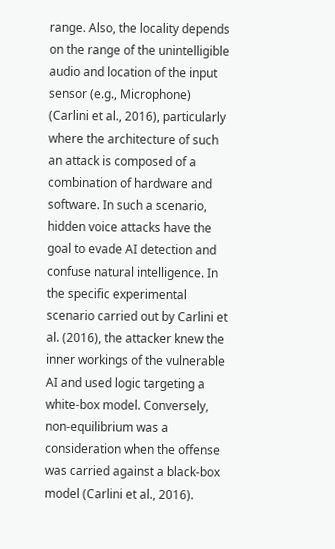range. Also, the locality depends on the range of the unintelligible audio and location of the input sensor (e.g., Microphone) (Carlini et al., 2016), particularly where the architecture of such an attack is composed of a combination of hardware and software. In such a scenario, hidden voice attacks have the goal to evade AI detection and confuse natural intelligence. In the specific experimental scenario carried out by Carlini et al. (2016), the attacker knew the inner workings of the vulnerable AI and used logic targeting a white-box model. Conversely, non-equilibrium was a consideration when the offense was carried against a black-box model (Carlini et al., 2016).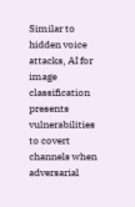Similar to hidden voice attacks, AI for image classification presents vulnerabilities to covert channels when adversarial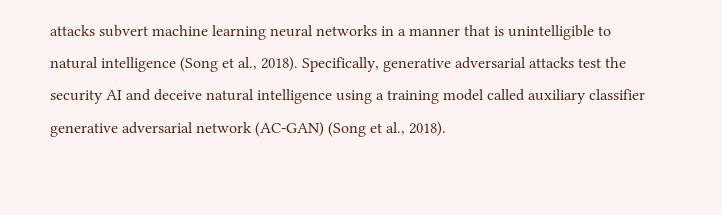attacks subvert machine learning neural networks in a manner that is unintelligible to natural intelligence (Song et al., 2018). Specifically, generative adversarial attacks test the security AI and deceive natural intelligence using a training model called auxiliary classifier generative adversarial network (AC-GAN) (Song et al., 2018).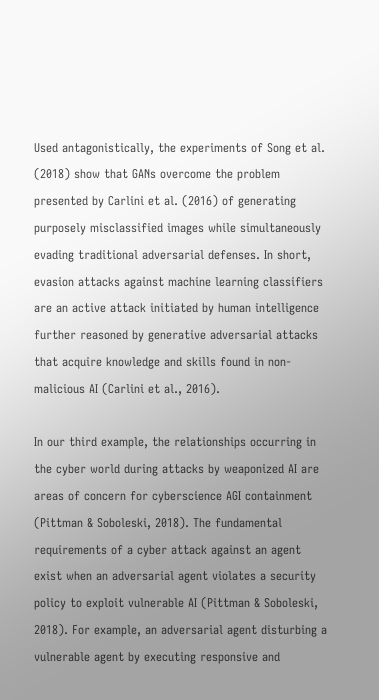Used antagonistically, the experiments of Song et al. (2018) show that GANs overcome the problem presented by Carlini et al. (2016) of generating purposely misclassified images while simultaneously evading traditional adversarial defenses. In short, evasion attacks against machine learning classifiers are an active attack initiated by human intelligence further reasoned by generative adversarial attacks that acquire knowledge and skills found in non-malicious AI (Carlini et al., 2016).

In our third example, the relationships occurring in the cyber world during attacks by weaponized AI are areas of concern for cyberscience AGI containment (Pittman & Soboleski, 2018). The fundamental requirements of a cyber attack against an agent exist when an adversarial agent violates a security policy to exploit vulnerable AI (Pittman & Soboleski, 2018). For example, an adversarial agent disturbing a vulnerable agent by executing responsive and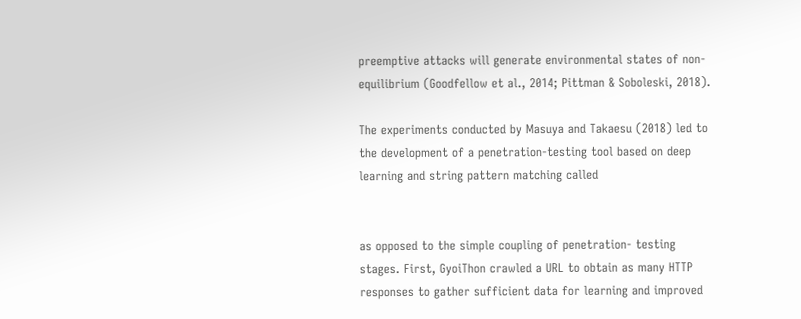preemptive attacks will generate environmental states of non-equilibrium (Goodfellow et al., 2014; Pittman & Soboleski, 2018).

The experiments conducted by Masuya and Takaesu (2018) led to the development of a penetration-testing tool based on deep learning and string pattern matching called


as opposed to the simple coupling of penetration- testing stages. First, GyoiThon crawled a URL to obtain as many HTTP responses to gather sufficient data for learning and improved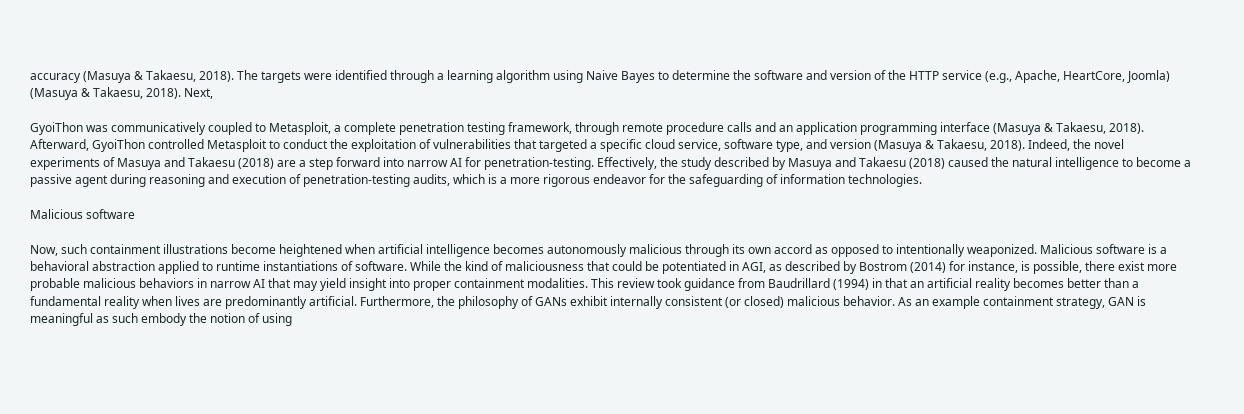accuracy (Masuya & Takaesu, 2018). The targets were identified through a learning algorithm using Naive Bayes to determine the software and version of the HTTP service (e.g., Apache, HeartCore, Joomla) (Masuya & Takaesu, 2018). Next,

GyoiThon was communicatively coupled to Metasploit, a complete penetration testing framework, through remote procedure calls and an application programming interface (Masuya & Takaesu, 2018). Afterward, GyoiThon controlled Metasploit to conduct the exploitation of vulnerabilities that targeted a specific cloud service, software type, and version (Masuya & Takaesu, 2018). Indeed, the novel experiments of Masuya and Takaesu (2018) are a step forward into narrow AI for penetration-testing. Effectively, the study described by Masuya and Takaesu (2018) caused the natural intelligence to become a passive agent during reasoning and execution of penetration-testing audits, which is a more rigorous endeavor for the safeguarding of information technologies.

Malicious software

Now, such containment illustrations become heightened when artificial intelligence becomes autonomously malicious through its own accord as opposed to intentionally weaponized. Malicious software is a behavioral abstraction applied to runtime instantiations of software. While the kind of maliciousness that could be potentiated in AGI, as described by Bostrom (2014) for instance, is possible, there exist more probable malicious behaviors in narrow AI that may yield insight into proper containment modalities. This review took guidance from Baudrillard (1994) in that an artificial reality becomes better than a fundamental reality when lives are predominantly artificial. Furthermore, the philosophy of GANs exhibit internally consistent (or closed) malicious behavior. As an example containment strategy, GAN is meaningful as such embody the notion of using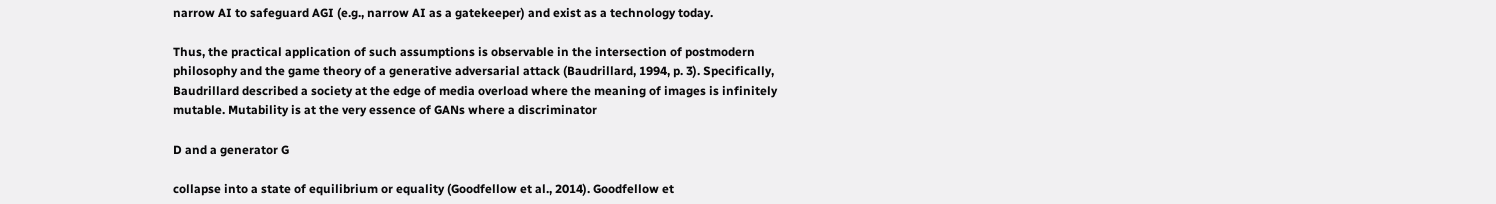narrow AI to safeguard AGI (e.g., narrow AI as a gatekeeper) and exist as a technology today.

Thus, the practical application of such assumptions is observable in the intersection of postmodern philosophy and the game theory of a generative adversarial attack (Baudrillard, 1994, p. 3). Specifically, Baudrillard described a society at the edge of media overload where the meaning of images is infinitely mutable. Mutability is at the very essence of GANs where a discriminator

D and a generator G

collapse into a state of equilibrium or equality (Goodfellow et al., 2014). Goodfellow et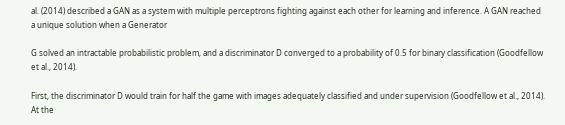al. (2014) described a GAN as a system with multiple perceptrons fighting against each other for learning and inference. A GAN reached a unique solution when a Generator

G solved an intractable probabilistic problem, and a discriminator D converged to a probability of 0.5 for binary classification (Goodfellow et al., 2014).

First, the discriminator D would train for half the game with images adequately classified and under supervision (Goodfellow et al., 2014). At the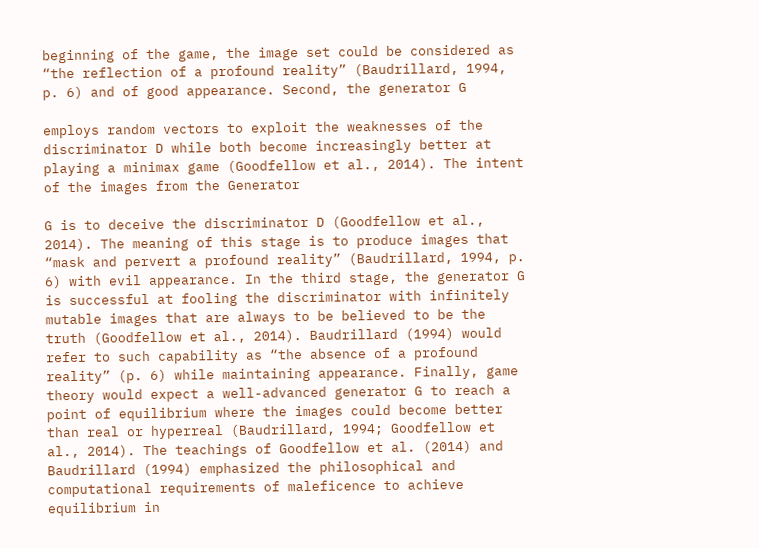beginning of the game, the image set could be considered as “the reflection of a profound reality” (Baudrillard, 1994, p. 6) and of good appearance. Second, the generator G

employs random vectors to exploit the weaknesses of the discriminator D while both become increasingly better at playing a minimax game (Goodfellow et al., 2014). The intent of the images from the Generator

G is to deceive the discriminator D (Goodfellow et al., 2014). The meaning of this stage is to produce images that “mask and pervert a profound reality” (Baudrillard, 1994, p. 6) with evil appearance. In the third stage, the generator G is successful at fooling the discriminator with infinitely mutable images that are always to be believed to be the truth (Goodfellow et al., 2014). Baudrillard (1994) would refer to such capability as “the absence of a profound reality” (p. 6) while maintaining appearance. Finally, game theory would expect a well-advanced generator G to reach a point of equilibrium where the images could become better than real or hyperreal (Baudrillard, 1994; Goodfellow et al., 2014). The teachings of Goodfellow et al. (2014) and Baudrillard (1994) emphasized the philosophical and computational requirements of maleficence to achieve equilibrium in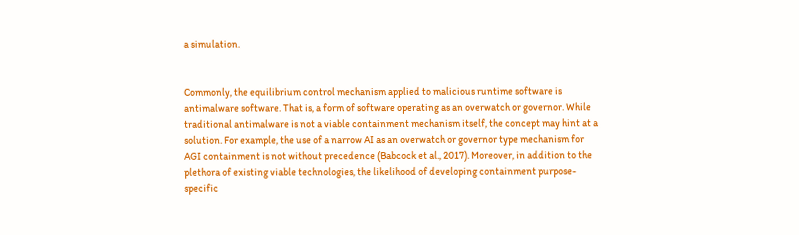a simulation.


Commonly, the equilibrium control mechanism applied to malicious runtime software is antimalware software. That is, a form of software operating as an overwatch or governor. While traditional antimalware is not a viable containment mechanism itself, the concept may hint at a solution. For example, the use of a narrow AI as an overwatch or governor type mechanism for AGI containment is not without precedence (Babcock et al., 2017). Moreover, in addition to the plethora of existing viable technologies, the likelihood of developing containment purpose-specific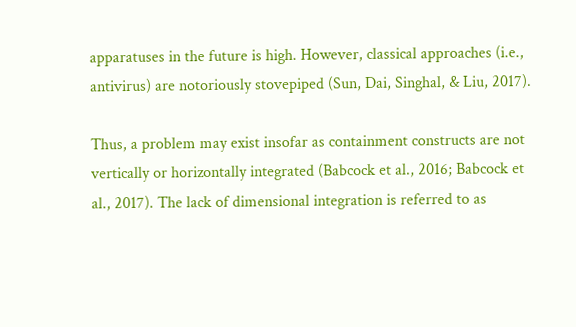apparatuses in the future is high. However, classical approaches (i.e., antivirus) are notoriously stovepiped (Sun, Dai, Singhal, & Liu, 2017).

Thus, a problem may exist insofar as containment constructs are not vertically or horizontally integrated (Babcock et al., 2016; Babcock et al., 2017). The lack of dimensional integration is referred to as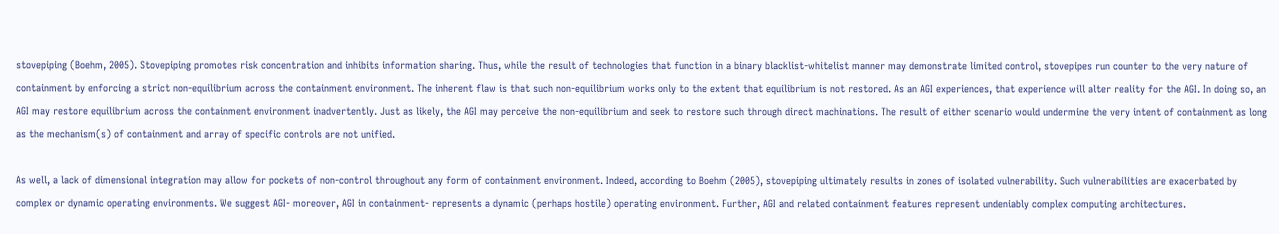stovepiping (Boehm, 2005). Stovepiping promotes risk concentration and inhibits information sharing. Thus, while the result of technologies that function in a binary blacklist-whitelist manner may demonstrate limited control, stovepipes run counter to the very nature of containment by enforcing a strict non-equilibrium across the containment environment. The inherent flaw is that such non-equilibrium works only to the extent that equilibrium is not restored. As an AGI experiences, that experience will alter reality for the AGI. In doing so, an AGI may restore equilibrium across the containment environment inadvertently. Just as likely, the AGI may perceive the non-equilibrium and seek to restore such through direct machinations. The result of either scenario would undermine the very intent of containment as long as the mechanism(s) of containment and array of specific controls are not unified.

As well, a lack of dimensional integration may allow for pockets of non-control throughout any form of containment environment. Indeed, according to Boehm (2005), stovepiping ultimately results in zones of isolated vulnerability. Such vulnerabilities are exacerbated by complex or dynamic operating environments. We suggest AGI- moreover, AGI in containment- represents a dynamic (perhaps hostile) operating environment. Further, AGI and related containment features represent undeniably complex computing architectures.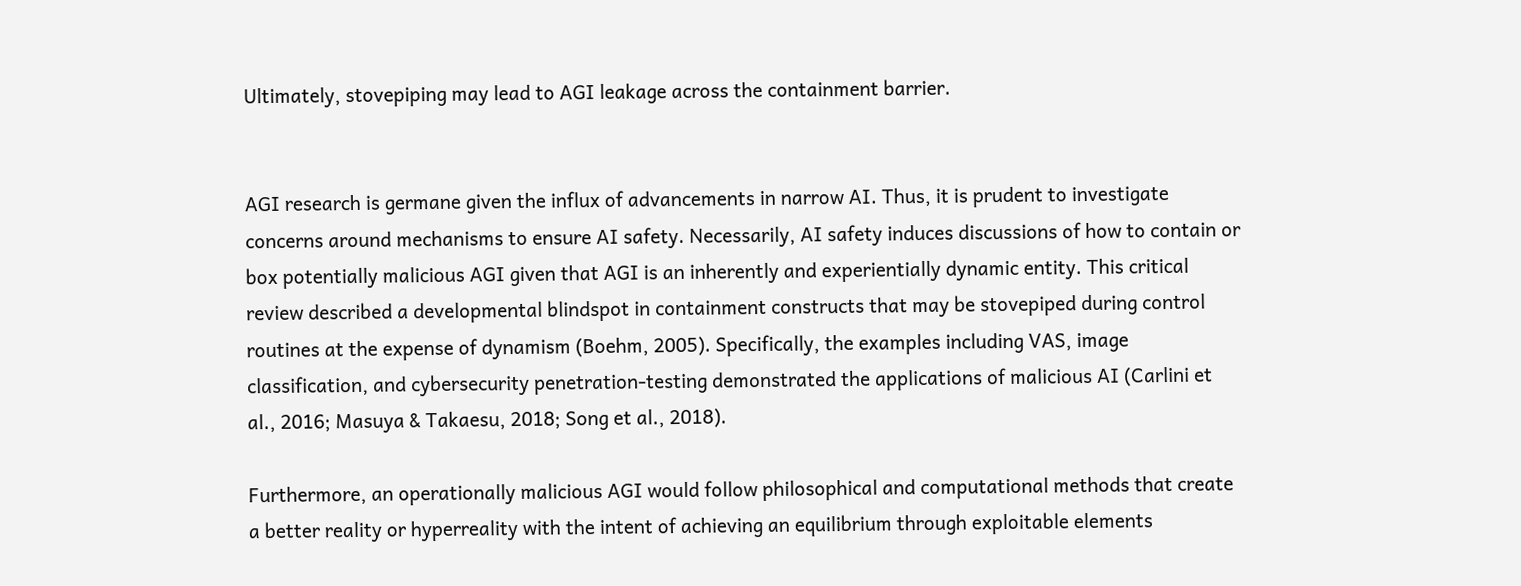Ultimately, stovepiping may lead to AGI leakage across the containment barrier.


AGI research is germane given the influx of advancements in narrow AI. Thus, it is prudent to investigate concerns around mechanisms to ensure AI safety. Necessarily, AI safety induces discussions of how to contain or box potentially malicious AGI given that AGI is an inherently and experientially dynamic entity. This critical review described a developmental blindspot in containment constructs that may be stovepiped during control routines at the expense of dynamism (Boehm, 2005). Specifically, the examples including VAS, image classification, and cybersecurity penetration-testing demonstrated the applications of malicious AI (Carlini et al., 2016; Masuya & Takaesu, 2018; Song et al., 2018).

Furthermore, an operationally malicious AGI would follow philosophical and computational methods that create a better reality or hyperreality with the intent of achieving an equilibrium through exploitable elements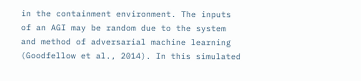in the containment environment. The inputs of an AGI may be random due to the system and method of adversarial machine learning (Goodfellow et al., 2014). In this simulated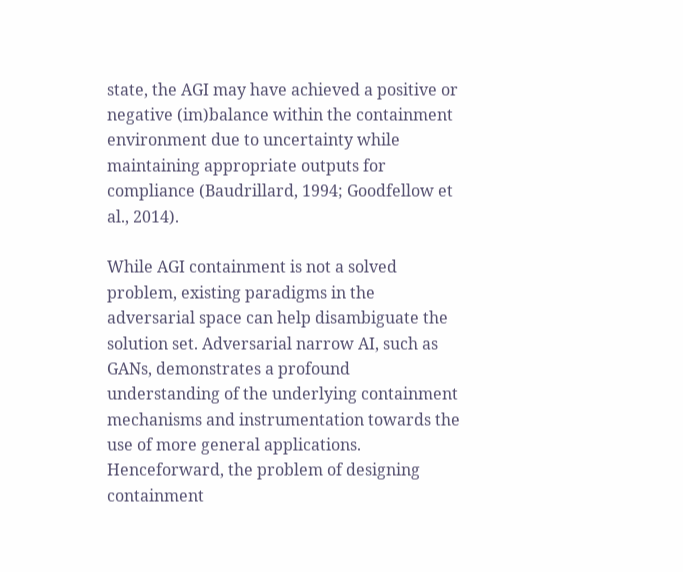state, the AGI may have achieved a positive or negative (im)balance within the containment environment due to uncertainty while maintaining appropriate outputs for compliance (Baudrillard, 1994; Goodfellow et al., 2014).

While AGI containment is not a solved problem, existing paradigms in the adversarial space can help disambiguate the solution set. Adversarial narrow AI, such as GANs, demonstrates a profound understanding of the underlying containment mechanisms and instrumentation towards the use of more general applications. Henceforward, the problem of designing containment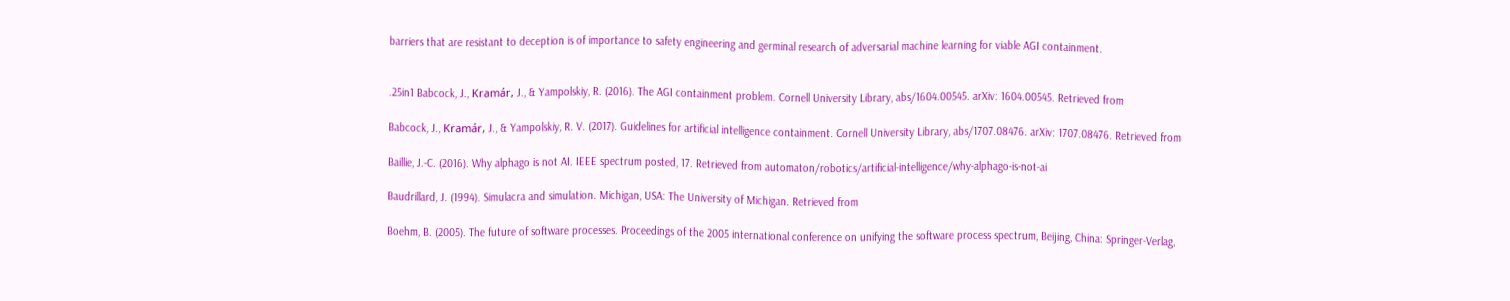barriers that are resistant to deception is of importance to safety engineering and germinal research of adversarial machine learning for viable AGI containment.


.25in1 Babcock, J., Kramár, J., & Yampolskiy, R. (2016). The AGI containment problem. Cornell University Library, abs/1604.00545. arXiv: 1604.00545. Retrieved from

Babcock, J., Kramár, J., & Yampolskiy, R. V. (2017). Guidelines for artificial intelligence containment. Cornell University Library, abs/1707.08476. arXiv: 1707.08476. Retrieved from

Baillie, J.-C. (2016). Why alphago is not AI. IEEE spectrum posted, 17. Retrieved from automaton/robotics/artificial-intelligence/why-alphago-is-not-ai

Baudrillard, J. (1994). Simulacra and simulation. Michigan, USA: The University of Michigan. Retrieved from

Boehm, B. (2005). The future of software processes. Proceedings of the 2005 international conference on unifying the software process spectrum, Beijing, China: Springer-Verlag,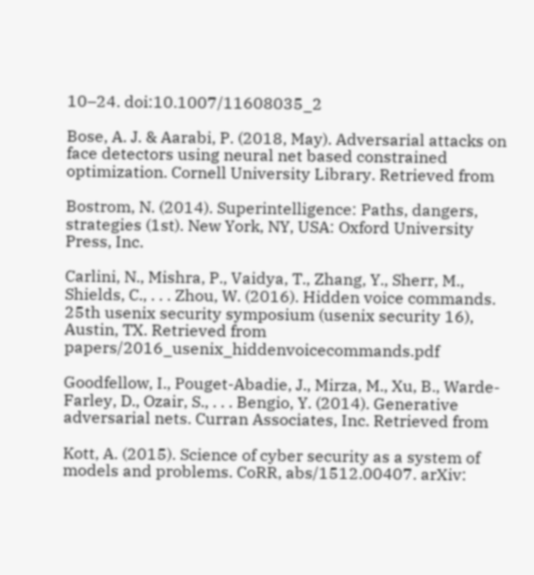10–24. doi:10.1007/11608035_2

Bose, A. J. & Aarabi, P. (2018, May). Adversarial attacks on face detectors using neural net based constrained optimization. Cornell University Library. Retrieved from

Bostrom, N. (2014). Superintelligence: Paths, dangers, strategies (1st). New York, NY, USA: Oxford University Press, Inc.

Carlini, N., Mishra, P., Vaidya, T., Zhang, Y., Sherr, M., Shields, C., . . . Zhou, W. (2016). Hidden voice commands. 25th usenix security symposium (usenix security 16), Austin, TX. Retrieved from papers/2016_usenix_hiddenvoicecommands.pdf

Goodfellow, I., Pouget-Abadie, J., Mirza, M., Xu, B., Warde-Farley, D., Ozair, S., . . . Bengio, Y. (2014). Generative adversarial nets. Curran Associates, Inc. Retrieved from

Kott, A. (2015). Science of cyber security as a system of models and problems. CoRR, abs/1512.00407. arXiv: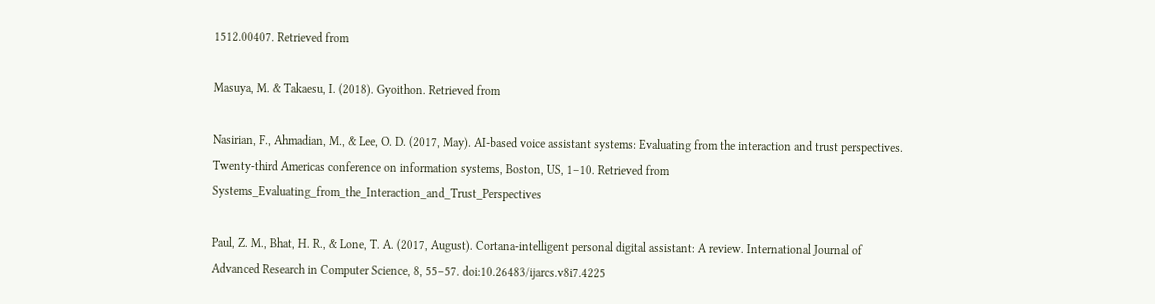1512.00407. Retrieved from

Masuya, M. & Takaesu, I. (2018). Gyoithon. Retrieved from

Nasirian, F., Ahmadian, M., & Lee, O. D. (2017, May). AI-based voice assistant systems: Evaluating from the interaction and trust perspectives. Twenty-third Americas conference on information systems, Boston, US, 1–10. Retrieved from Systems_Evaluating_from_the_Interaction_and_Trust_Perspectives

Paul, Z. M., Bhat, H. R., & Lone, T. A. (2017, August). Cortana-intelligent personal digital assistant: A review. International Journal of Advanced Research in Computer Science, 8, 55–57. doi:10.26483/ijarcs.v8i7.4225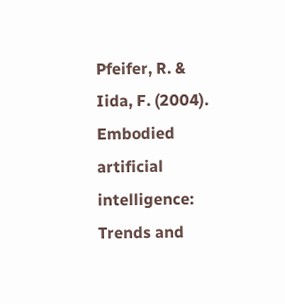Pfeifer, R. & Iida, F. (2004). Embodied artificial intelligence: Trends and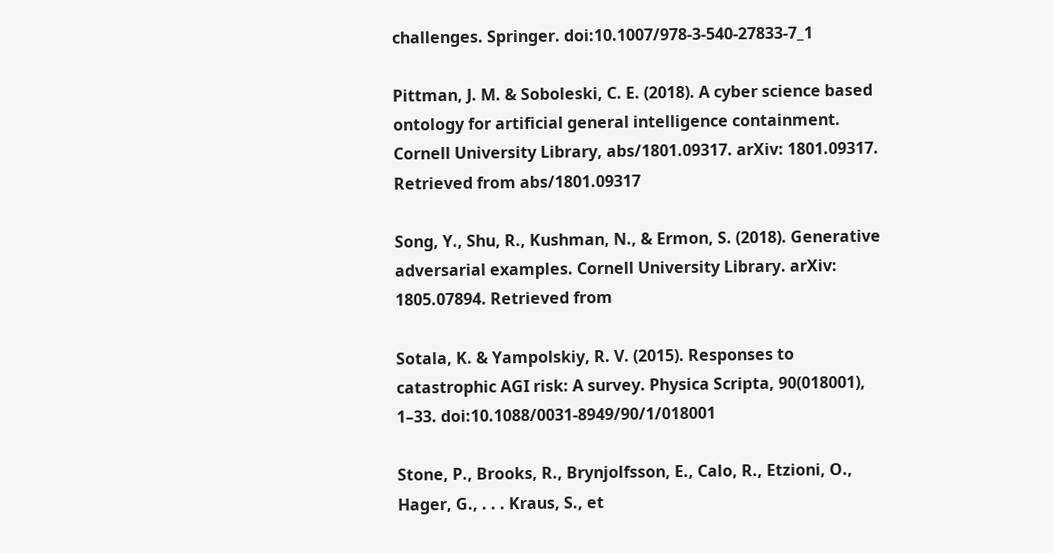challenges. Springer. doi:10.1007/978-3-540-27833-7_1

Pittman, J. M. & Soboleski, C. E. (2018). A cyber science based ontology for artificial general intelligence containment. Cornell University Library, abs/1801.09317. arXiv: 1801.09317. Retrieved from abs/1801.09317

Song, Y., Shu, R., Kushman, N., & Ermon, S. (2018). Generative adversarial examples. Cornell University Library. arXiv: 1805.07894. Retrieved from

Sotala, K. & Yampolskiy, R. V. (2015). Responses to catastrophic AGI risk: A survey. Physica Scripta, 90(018001), 1–33. doi:10.1088/0031-8949/90/1/018001

Stone, P., Brooks, R., Brynjolfsson, E., Calo, R., Etzioni, O., Hager, G., . . . Kraus, S., et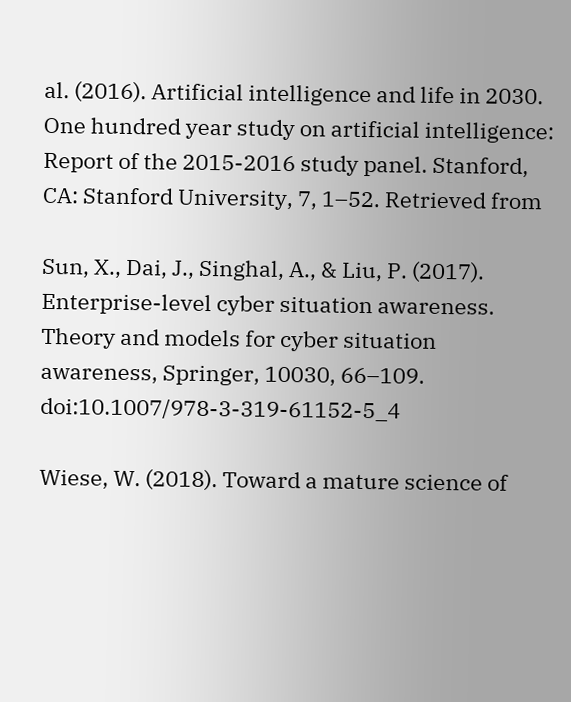al. (2016). Artificial intelligence and life in 2030. One hundred year study on artificial intelligence: Report of the 2015-2016 study panel. Stanford, CA: Stanford University, 7, 1–52. Retrieved from

Sun, X., Dai, J., Singhal, A., & Liu, P. (2017). Enterprise-level cyber situation awareness. Theory and models for cyber situation awareness, Springer, 10030, 66–109. doi:10.1007/978-3-319-61152-5_4

Wiese, W. (2018). Toward a mature science of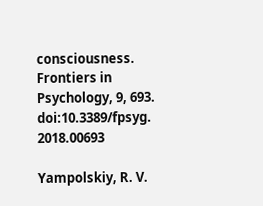consciousness. Frontiers in Psychology, 9, 693. doi:10.3389/fpsyg. 2018.00693

Yampolskiy, R. V.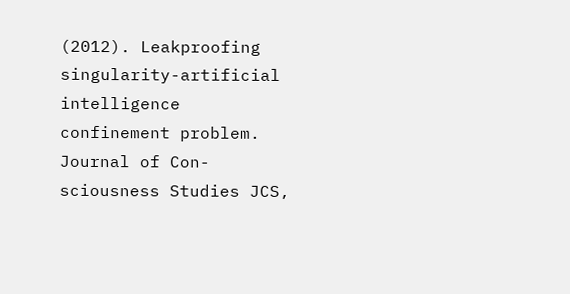(2012). Leakproofing singularity-artificial intelligence confinement problem. Journal of Con-sciousness Studies JCS,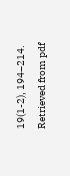19(1-2), 194–214. Retrieved from pdf